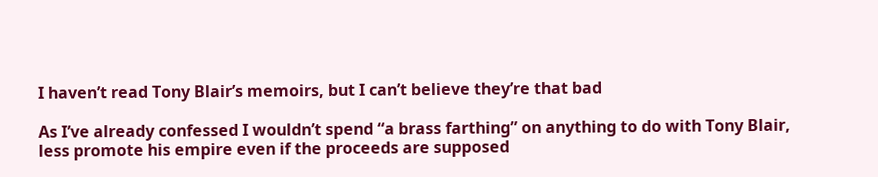I haven’t read Tony Blair’s memoirs, but I can’t believe they’re that bad

As I’ve already confessed I wouldn’t spend “a brass farthing” on anything to do with Tony Blair, less promote his empire even if the proceeds are supposed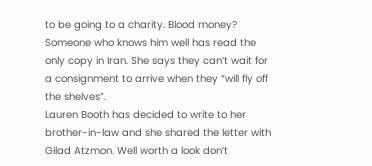to be going to a charity. Blood money? Someone who knows him well has read the only copy in Iran. She says they can’t wait for a consignment to arrive when they “will fly off the shelves”.
Lauren Booth has decided to write to her brother-in-law and she shared the letter with Gilad Atzmon. Well worth a look don’t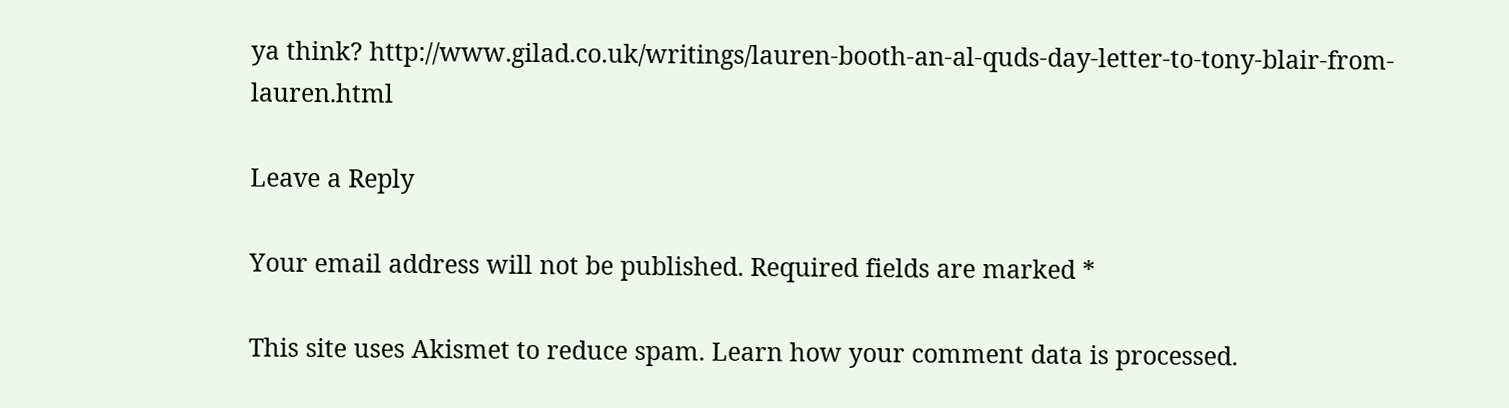ya think? http://www.gilad.co.uk/writings/lauren-booth-an-al-quds-day-letter-to-tony-blair-from-lauren.html

Leave a Reply

Your email address will not be published. Required fields are marked *

This site uses Akismet to reduce spam. Learn how your comment data is processed.